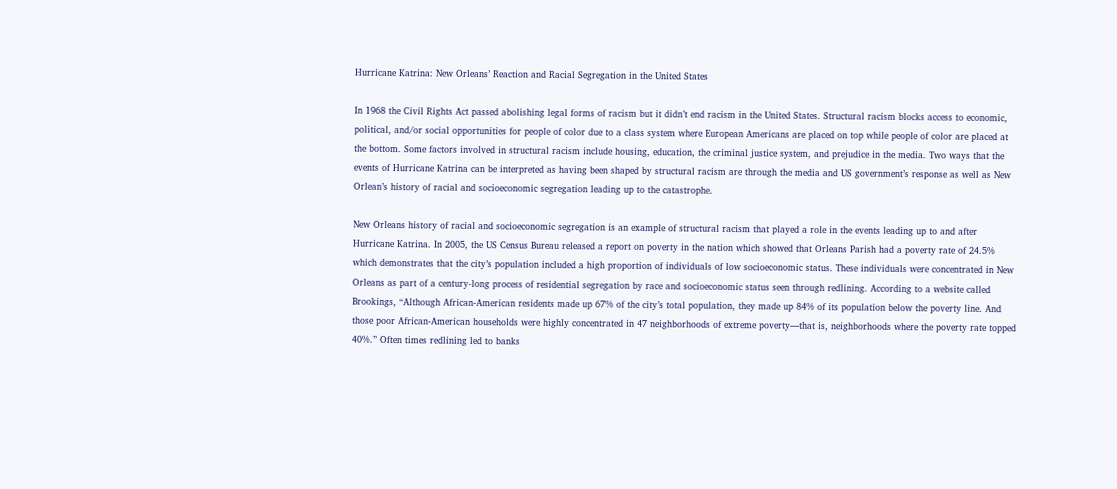Hurricane Katrina: New Orleans’ Reaction and Racial Segregation in the United States

In 1968 the Civil Rights Act passed abolishing legal forms of racism but it didn’t end racism in the United States. Structural racism blocks access to economic, political, and/or social opportunities for people of color due to a class system where European Americans are placed on top while people of color are placed at the bottom. Some factors involved in structural racism include housing, education, the criminal justice system, and prejudice in the media. Two ways that the events of Hurricane Katrina can be interpreted as having been shaped by structural racism are through the media and US government’s response as well as New Orlean’s history of racial and socioeconomic segregation leading up to the catastrophe.

New Orleans history of racial and socioeconomic segregation is an example of structural racism that played a role in the events leading up to and after Hurricane Katrina. In 2005, the US Census Bureau released a report on poverty in the nation which showed that Orleans Parish had a poverty rate of 24.5% which demonstrates that the city’s population included a high proportion of individuals of low socioeconomic status. These individuals were concentrated in New Orleans as part of a century-long process of residential segregation by race and socioeconomic status seen through redlining. According to a website called Brookings, “Although African-American residents made up 67% of the city’s total population, they made up 84% of its population below the poverty line. And those poor African-American households were highly concentrated in 47 neighborhoods of extreme poverty—that is, neighborhoods where the poverty rate topped 40%.” Often times redlining led to banks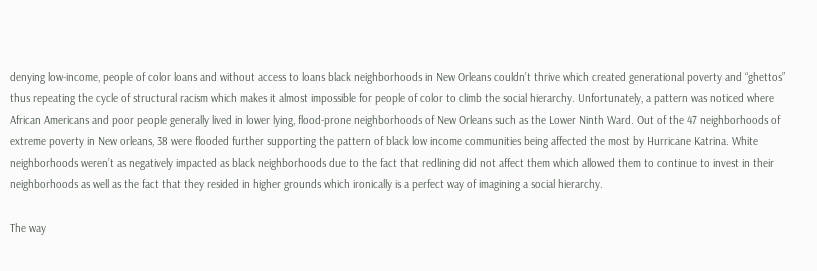denying low-income, people of color loans and without access to loans black neighborhoods in New Orleans couldn’t thrive which created generational poverty and “ghettos” thus repeating the cycle of structural racism which makes it almost impossible for people of color to climb the social hierarchy. Unfortunately, a pattern was noticed where African Americans and poor people generally lived in lower lying, flood-prone neighborhoods of New Orleans such as the Lower Ninth Ward. Out of the 47 neighborhoods of extreme poverty in New orleans, 38 were flooded further supporting the pattern of black low income communities being affected the most by Hurricane Katrina. White neighborhoods weren’t as negatively impacted as black neighborhoods due to the fact that redlining did not affect them which allowed them to continue to invest in their neighborhoods as well as the fact that they resided in higher grounds which ironically is a perfect way of imagining a social hierarchy.

The way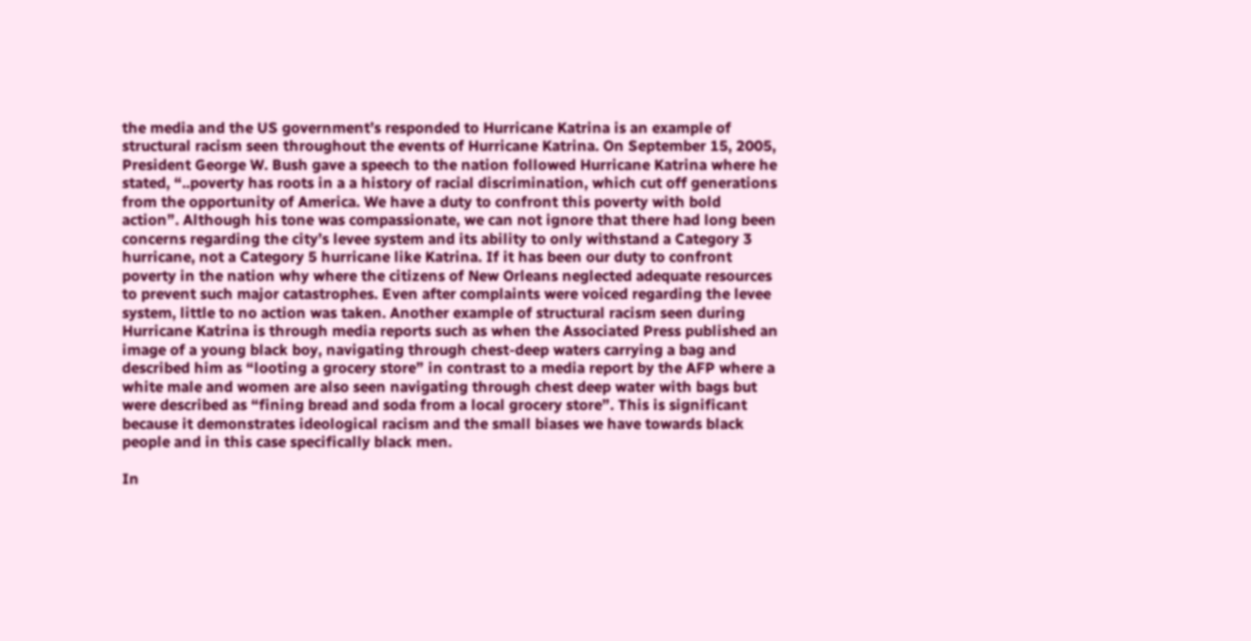the media and the US government’s responded to Hurricane Katrina is an example of structural racism seen throughout the events of Hurricane Katrina. On September 15, 2005, President George W. Bush gave a speech to the nation followed Hurricane Katrina where he stated, “..poverty has roots in a a history of racial discrimination, which cut off generations from the opportunity of America. We have a duty to confront this poverty with bold action”. Although his tone was compassionate, we can not ignore that there had long been concerns regarding the city’s levee system and its ability to only withstand a Category 3 hurricane, not a Category 5 hurricane like Katrina. If it has been our duty to confront poverty in the nation why where the citizens of New Orleans neglected adequate resources to prevent such major catastrophes. Even after complaints were voiced regarding the levee system, little to no action was taken. Another example of structural racism seen during Hurricane Katrina is through media reports such as when the Associated Press published an image of a young black boy, navigating through chest-deep waters carrying a bag and described him as “looting a grocery store” in contrast to a media report by the AFP where a white male and women are also seen navigating through chest deep water with bags but were described as “fining bread and soda from a local grocery store”. This is significant because it demonstrates ideological racism and the small biases we have towards black people and in this case specifically black men.

In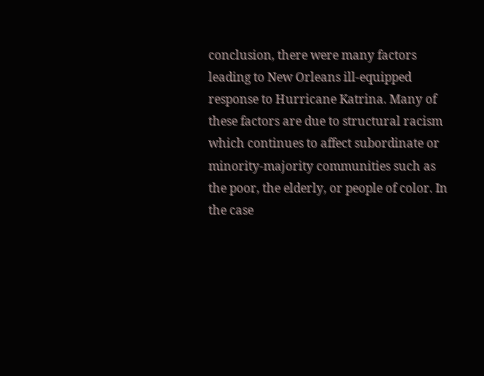conclusion, there were many factors leading to New Orleans ill-equipped response to Hurricane Katrina. Many of these factors are due to structural racism which continues to affect subordinate or minority-majority communities such as the poor, the elderly, or people of color. In the case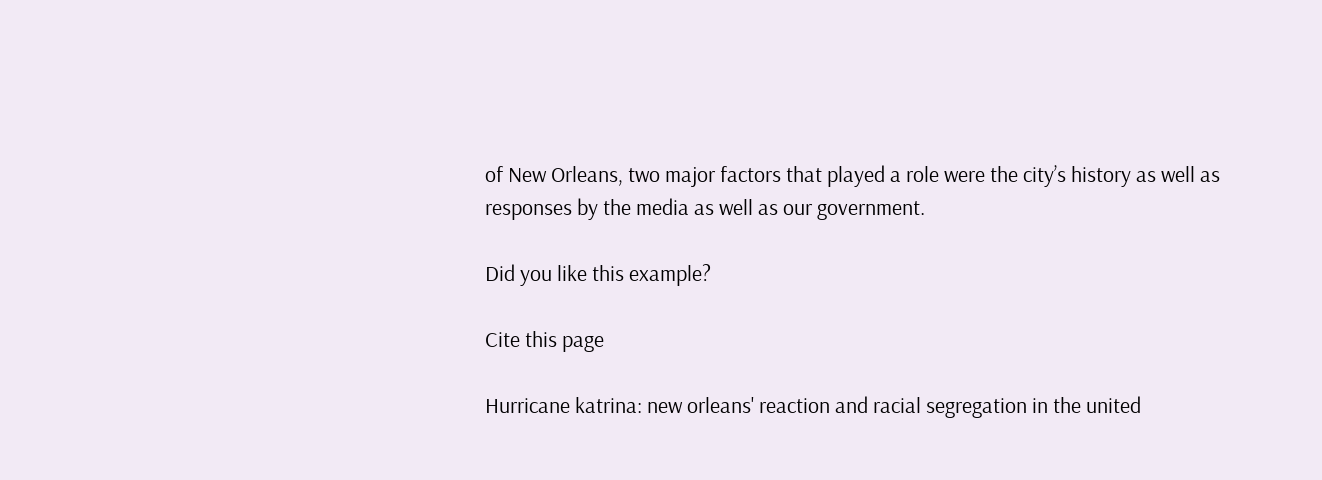of New Orleans, two major factors that played a role were the city’s history as well as responses by the media as well as our government.

Did you like this example?

Cite this page

Hurricane katrina: new orleans' reaction and racial segregation in the united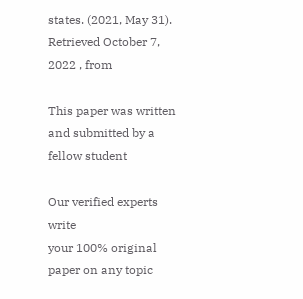states. (2021, May 31). Retrieved October 7, 2022 , from

This paper was written and submitted by a fellow student

Our verified experts write
your 100% original paper on any topic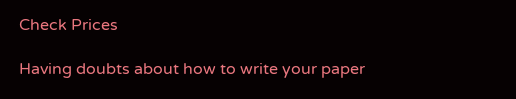Check Prices

Having doubts about how to write your paper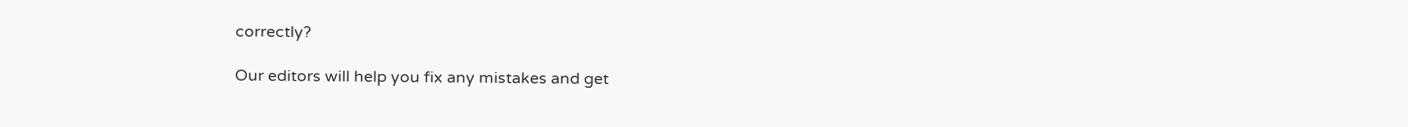correctly?

Our editors will help you fix any mistakes and get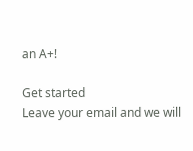an A+!

Get started
Leave your email and we will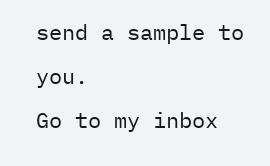send a sample to you.
Go to my inbox